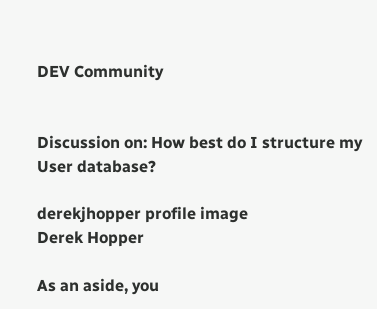DEV Community


Discussion on: How best do I structure my User database?

derekjhopper profile image
Derek Hopper

As an aside, you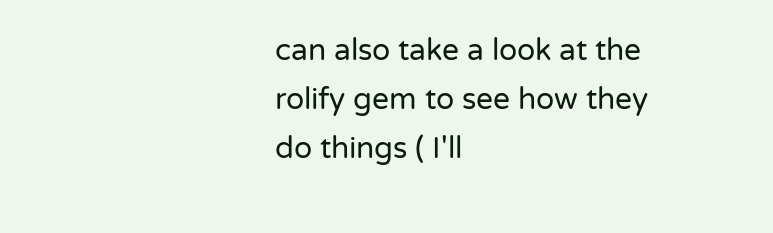can also take a look at the rolify gem to see how they do things ( I'll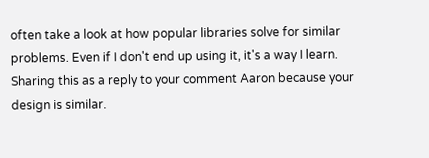often take a look at how popular libraries solve for similar problems. Even if I don't end up using it, it's a way I learn. Sharing this as a reply to your comment Aaron because your design is similar.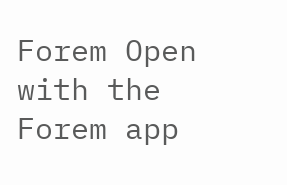Forem Open with the Forem app